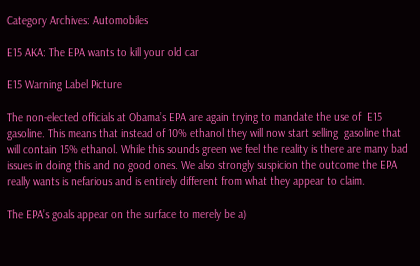Category Archives: Automobiles

E15 AKA: The EPA wants to kill your old car

E15 Warning Label Picture

The non-elected officials at Obama’s EPA are again trying to mandate the use of  E15 gasoline. This means that instead of 10% ethanol they will now start selling  gasoline that will contain 15% ethanol. While this sounds green we feel the reality is there are many bad issues in doing this and no good ones. We also strongly suspicion the outcome the EPA really wants is nefarious and is entirely different from what they appear to claim.

The EPA’s goals appear on the surface to merely be a)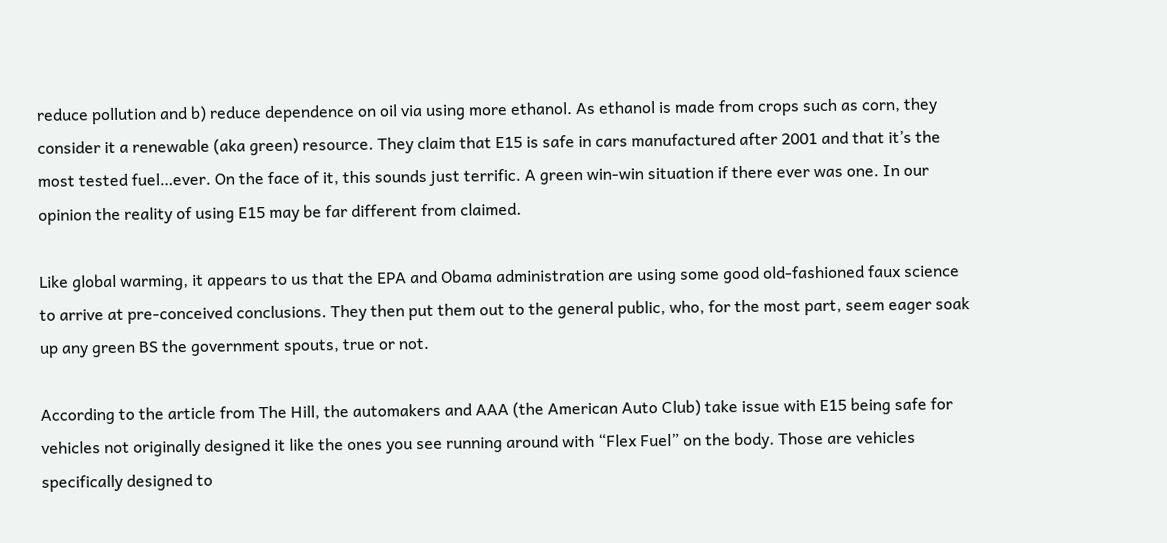reduce pollution and b) reduce dependence on oil via using more ethanol. As ethanol is made from crops such as corn, they consider it a renewable (aka green) resource. They claim that E15 is safe in cars manufactured after 2001 and that it’s the most tested fuel…ever. On the face of it, this sounds just terrific. A green win-win situation if there ever was one. In our opinion the reality of using E15 may be far different from claimed.

Like global warming, it appears to us that the EPA and Obama administration are using some good old-fashioned faux science to arrive at pre-conceived conclusions. They then put them out to the general public, who, for the most part, seem eager soak up any green BS the government spouts, true or not.

According to the article from The Hill, the automakers and AAA (the American Auto Club) take issue with E15 being safe for vehicles not originally designed it like the ones you see running around with “Flex Fuel” on the body. Those are vehicles specifically designed to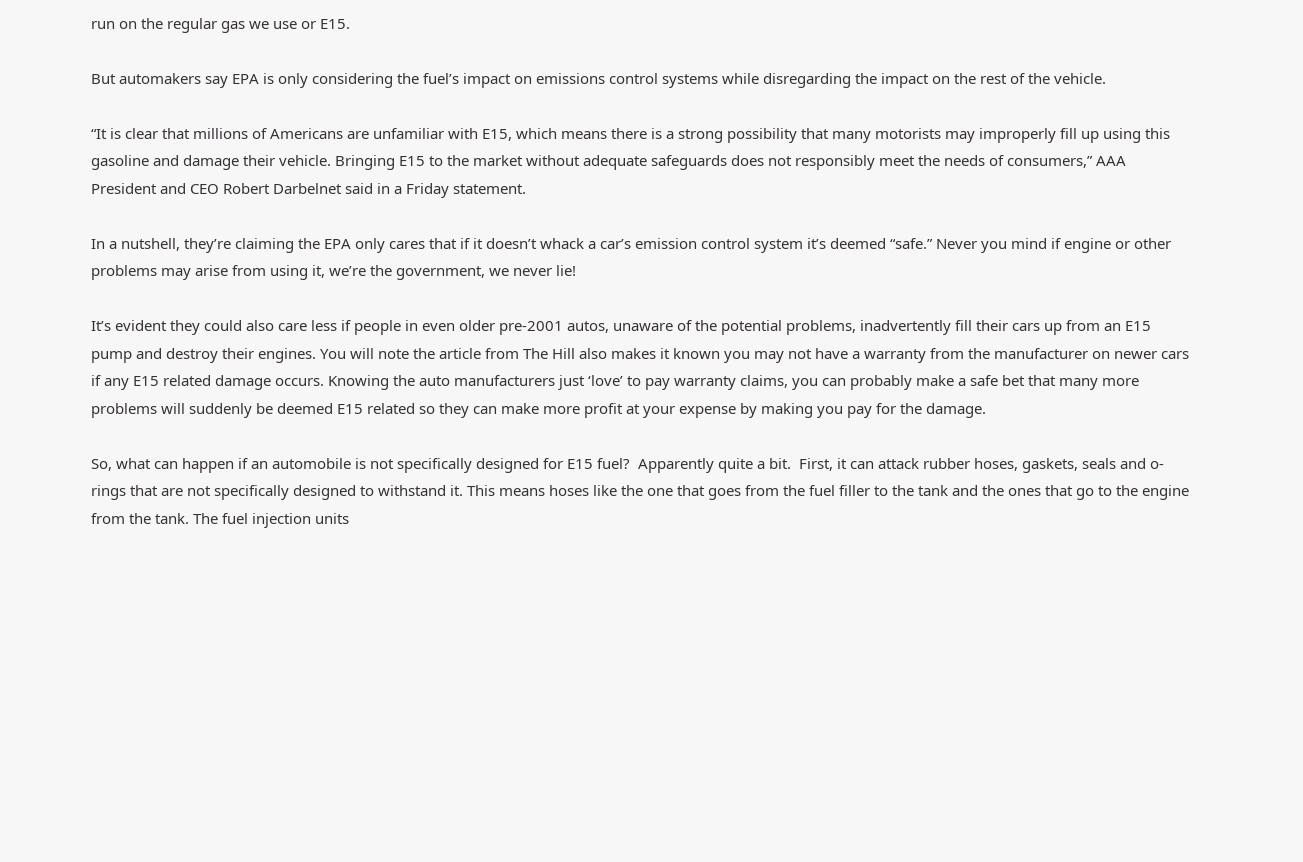run on the regular gas we use or E15.

But automakers say EPA is only considering the fuel’s impact on emissions control systems while disregarding the impact on the rest of the vehicle.

“It is clear that millions of Americans are unfamiliar with E15, which means there is a strong possibility that many motorists may improperly fill up using this gasoline and damage their vehicle. Bringing E15 to the market without adequate safeguards does not responsibly meet the needs of consumers,” AAA President and CEO Robert Darbelnet said in a Friday statement.

In a nutshell, they’re claiming the EPA only cares that if it doesn’t whack a car’s emission control system it’s deemed “safe.” Never you mind if engine or other problems may arise from using it, we’re the government, we never lie!

It’s evident they could also care less if people in even older pre-2001 autos, unaware of the potential problems, inadvertently fill their cars up from an E15 pump and destroy their engines. You will note the article from The Hill also makes it known you may not have a warranty from the manufacturer on newer cars if any E15 related damage occurs. Knowing the auto manufacturers just ‘love’ to pay warranty claims, you can probably make a safe bet that many more problems will suddenly be deemed E15 related so they can make more profit at your expense by making you pay for the damage.

So, what can happen if an automobile is not specifically designed for E15 fuel?  Apparently quite a bit.  First, it can attack rubber hoses, gaskets, seals and o-rings that are not specifically designed to withstand it. This means hoses like the one that goes from the fuel filler to the tank and the ones that go to the engine from the tank. The fuel injection units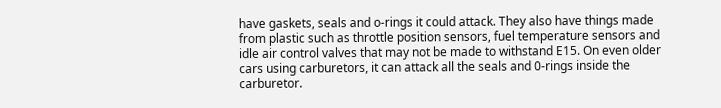have gaskets, seals and o-rings it could attack. They also have things made from plastic such as throttle position sensors, fuel temperature sensors and idle air control valves that may not be made to withstand E15. On even older cars using carburetors, it can attack all the seals and 0-rings inside the carburetor.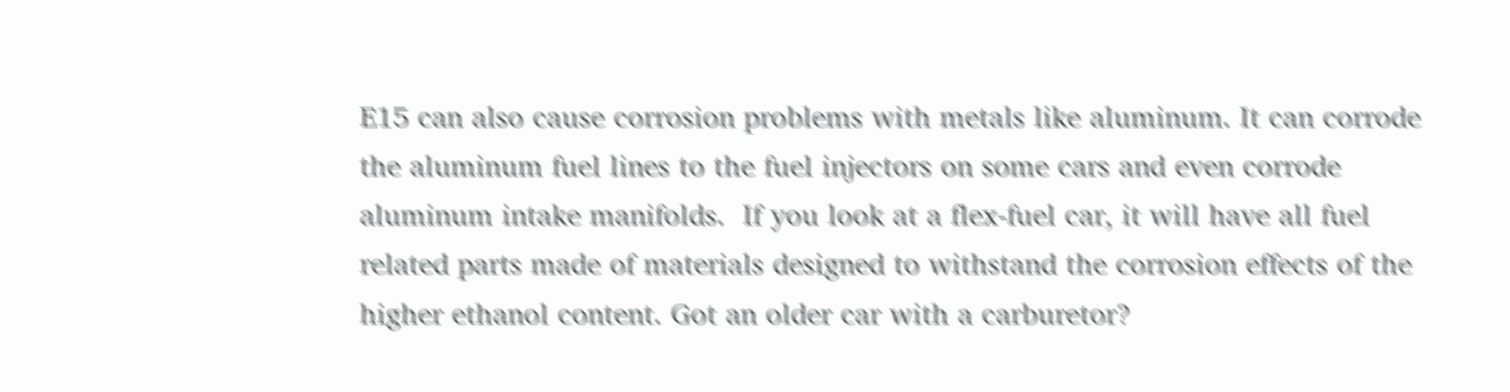E15 can also cause corrosion problems with metals like aluminum. It can corrode the aluminum fuel lines to the fuel injectors on some cars and even corrode aluminum intake manifolds.  If you look at a flex-fuel car, it will have all fuel related parts made of materials designed to withstand the corrosion effects of the higher ethanol content. Got an older car with a carburetor?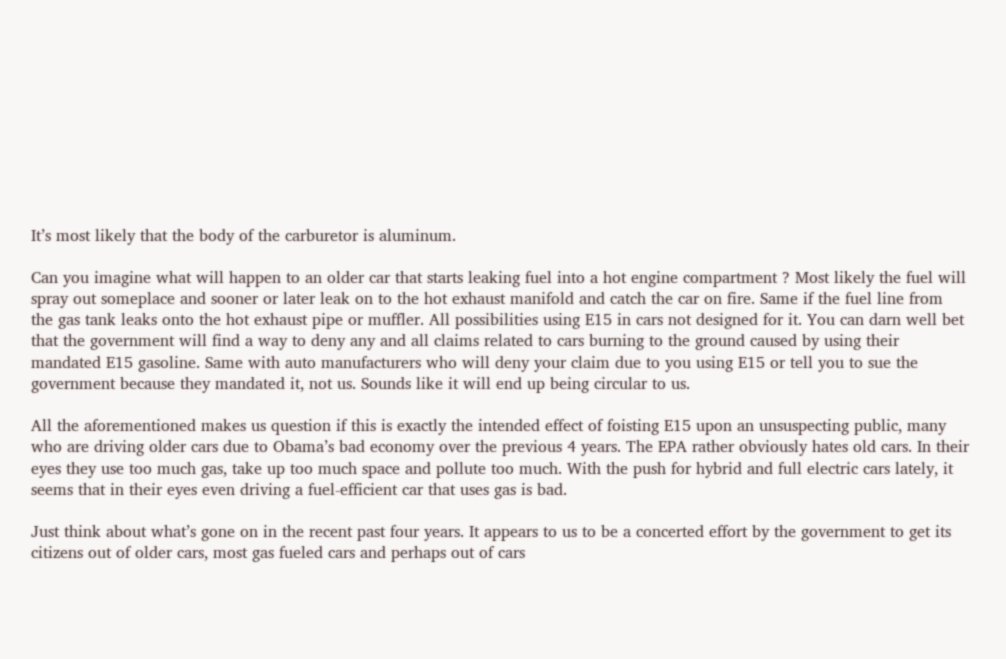It’s most likely that the body of the carburetor is aluminum.

Can you imagine what will happen to an older car that starts leaking fuel into a hot engine compartment ? Most likely the fuel will spray out someplace and sooner or later leak on to the hot exhaust manifold and catch the car on fire. Same if the fuel line from the gas tank leaks onto the hot exhaust pipe or muffler. All possibilities using E15 in cars not designed for it. You can darn well bet that the government will find a way to deny any and all claims related to cars burning to the ground caused by using their mandated E15 gasoline. Same with auto manufacturers who will deny your claim due to you using E15 or tell you to sue the government because they mandated it, not us. Sounds like it will end up being circular to us.

All the aforementioned makes us question if this is exactly the intended effect of foisting E15 upon an unsuspecting public, many who are driving older cars due to Obama’s bad economy over the previous 4 years. The EPA rather obviously hates old cars. In their eyes they use too much gas, take up too much space and pollute too much. With the push for hybrid and full electric cars lately, it seems that in their eyes even driving a fuel-efficient car that uses gas is bad.

Just think about what’s gone on in the recent past four years. It appears to us to be a concerted effort by the government to get its citizens out of older cars, most gas fueled cars and perhaps out of cars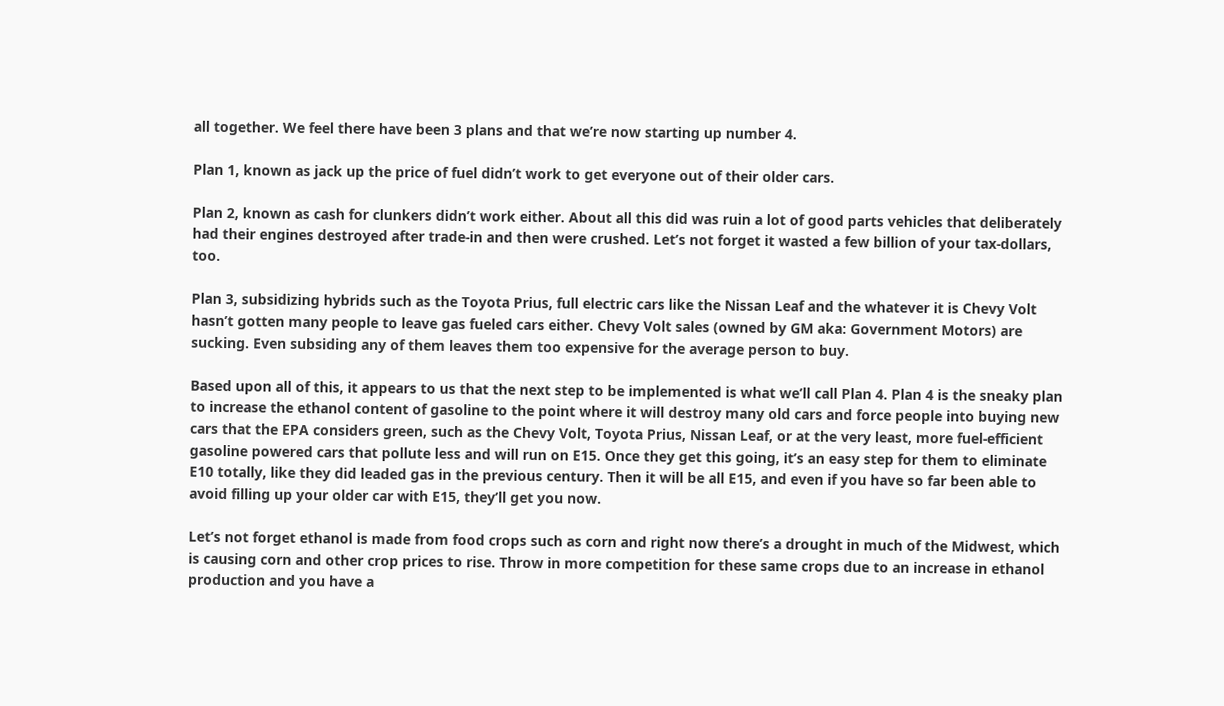all together. We feel there have been 3 plans and that we’re now starting up number 4.

Plan 1, known as jack up the price of fuel didn’t work to get everyone out of their older cars.

Plan 2, known as cash for clunkers didn’t work either. About all this did was ruin a lot of good parts vehicles that deliberately had their engines destroyed after trade-in and then were crushed. Let’s not forget it wasted a few billion of your tax-dollars, too.

Plan 3, subsidizing hybrids such as the Toyota Prius, full electric cars like the Nissan Leaf and the whatever it is Chevy Volt hasn’t gotten many people to leave gas fueled cars either. Chevy Volt sales (owned by GM aka: Government Motors) are sucking. Even subsiding any of them leaves them too expensive for the average person to buy.

Based upon all of this, it appears to us that the next step to be implemented is what we’ll call Plan 4. Plan 4 is the sneaky plan to increase the ethanol content of gasoline to the point where it will destroy many old cars and force people into buying new cars that the EPA considers green, such as the Chevy Volt, Toyota Prius, Nissan Leaf, or at the very least, more fuel-efficient gasoline powered cars that pollute less and will run on E15. Once they get this going, it’s an easy step for them to eliminate E10 totally, like they did leaded gas in the previous century. Then it will be all E15, and even if you have so far been able to avoid filling up your older car with E15, they’ll get you now.

Let’s not forget ethanol is made from food crops such as corn and right now there’s a drought in much of the Midwest, which is causing corn and other crop prices to rise. Throw in more competition for these same crops due to an increase in ethanol production and you have a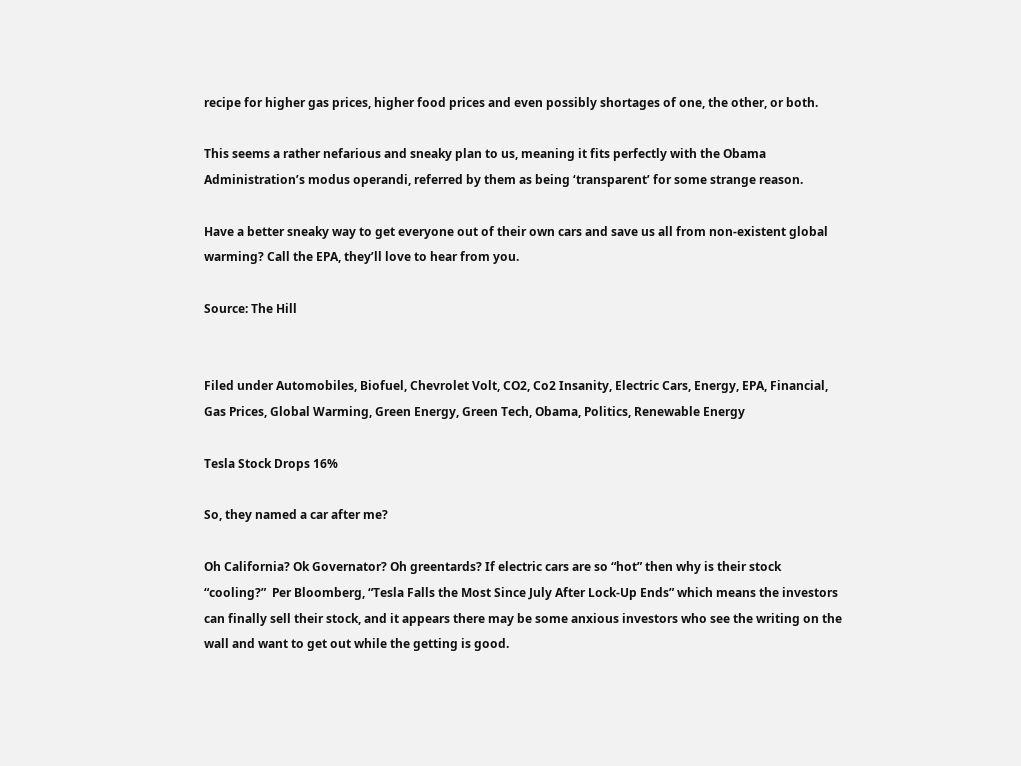recipe for higher gas prices, higher food prices and even possibly shortages of one, the other, or both.

This seems a rather nefarious and sneaky plan to us, meaning it fits perfectly with the Obama Administration’s modus operandi, referred by them as being ‘transparent’ for some strange reason.

Have a better sneaky way to get everyone out of their own cars and save us all from non-existent global warming? Call the EPA, they’ll love to hear from you.

Source: The Hill


Filed under Automobiles, Biofuel, Chevrolet Volt, CO2, Co2 Insanity, Electric Cars, Energy, EPA, Financial, Gas Prices, Global Warming, Green Energy, Green Tech, Obama, Politics, Renewable Energy

Tesla Stock Drops 16%

So, they named a car after me?

Oh California? Ok Governator? Oh greentards? If electric cars are so “hot” then why is their stock “cooling?”  Per Bloomberg, “Tesla Falls the Most Since July After Lock-Up Ends” which means the investors can finally sell their stock, and it appears there may be some anxious investors who see the writing on the wall and want to get out while the getting is good.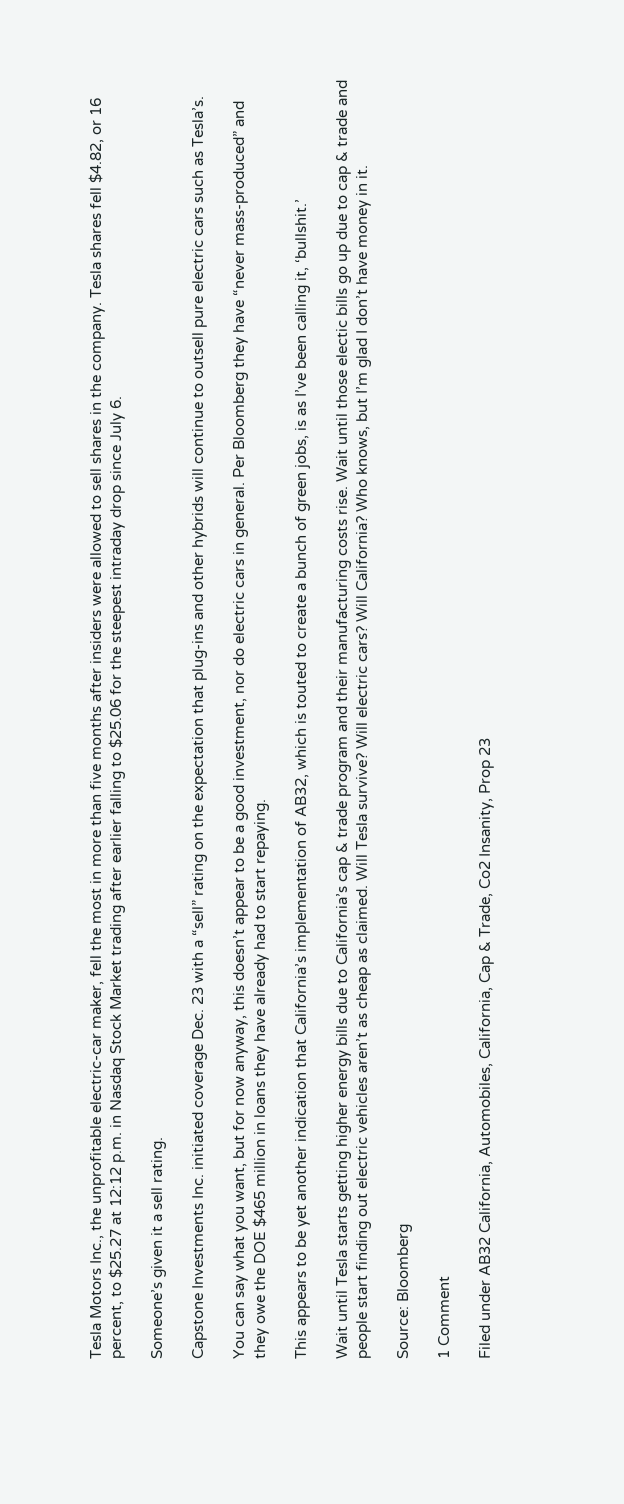Tesla Motors Inc., the unprofitable electric-car maker, fell the most in more than five months after insiders were allowed to sell shares in the company. Tesla shares fell $4.82, or 16 percent, to $25.27 at 12:12 p.m. in Nasdaq Stock Market trading after earlier falling to $25.06 for the steepest intraday drop since July 6.

Someone’s given it a sell rating.

Capstone Investments Inc. initiated coverage Dec. 23 with a “sell” rating on the expectation that plug-ins and other hybrids will continue to outsell pure electric cars such as Tesla’s.

You can say what you want, but for now anyway, this doesn’t appear to be a good investment, nor do electric cars in general. Per Bloomberg they have “never mass-produced” and they owe the DOE $465 million in loans they have already had to start repaying.

This appears to be yet another indication that California’s implementation of AB32, which is touted to create a bunch of green jobs, is as I’ve been calling it, ‘bullshit.’

Wait until Tesla starts getting higher energy bills due to California’s cap & trade program and their manufacturing costs rise. Wait until those electic bills go up due to cap & trade and people start finding out electric vehicles aren’t as cheap as claimed. Will Tesla survive? Will electric cars? Will California? Who knows, but I’m glad I don’t have money in it.

Source: Bloomberg

1 Comment

Filed under AB32 California, Automobiles, California, Cap & Trade, Co2 Insanity, Prop 23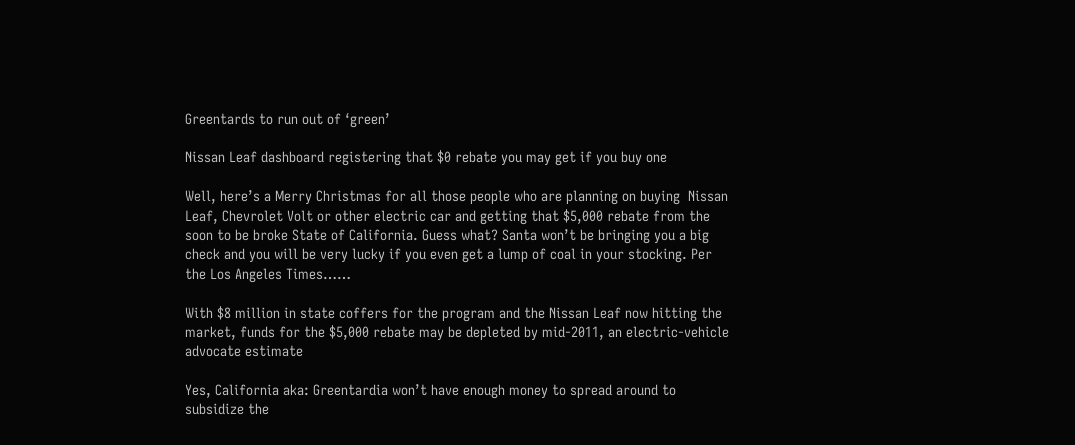Greentards to run out of ‘green’

Nissan Leaf dashboard registering that $0 rebate you may get if you buy one

Well, here’s a Merry Christmas for all those people who are planning on buying  Nissan Leaf, Chevrolet Volt or other electric car and getting that $5,000 rebate from the soon to be broke State of California. Guess what? Santa won’t be bringing you a big check and you will be very lucky if you even get a lump of coal in your stocking. Per the Los Angeles Times……

With $8 million in state coffers for the program and the Nissan Leaf now hitting the market, funds for the $5,000 rebate may be depleted by mid-2011, an electric-vehicle advocate estimate

Yes, California aka: Greentardia won’t have enough money to spread around to subsidize the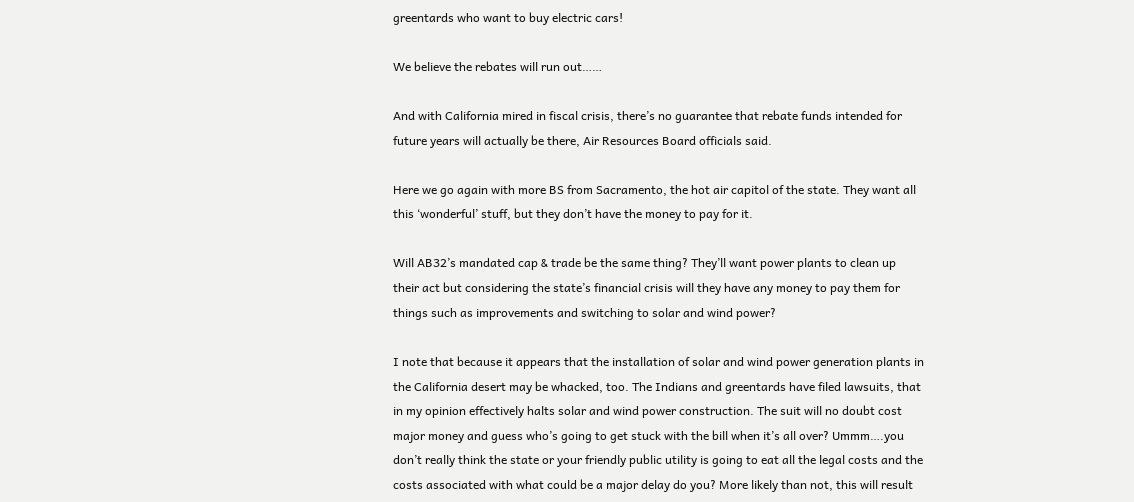greentards who want to buy electric cars!

We believe the rebates will run out……

And with California mired in fiscal crisis, there’s no guarantee that rebate funds intended for future years will actually be there, Air Resources Board officials said.

Here we go again with more BS from Sacramento, the hot air capitol of the state. They want all this ‘wonderful’ stuff, but they don’t have the money to pay for it.

Will AB32’s mandated cap & trade be the same thing? They’ll want power plants to clean up their act but considering the state’s financial crisis will they have any money to pay them for things such as improvements and switching to solar and wind power?

I note that because it appears that the installation of solar and wind power generation plants in the California desert may be whacked, too. The Indians and greentards have filed lawsuits, that in my opinion effectively halts solar and wind power construction. The suit will no doubt cost major money and guess who’s going to get stuck with the bill when it’s all over? Ummm….you don’t really think the state or your friendly public utility is going to eat all the legal costs and the costs associated with what could be a major delay do you? More likely than not, this will result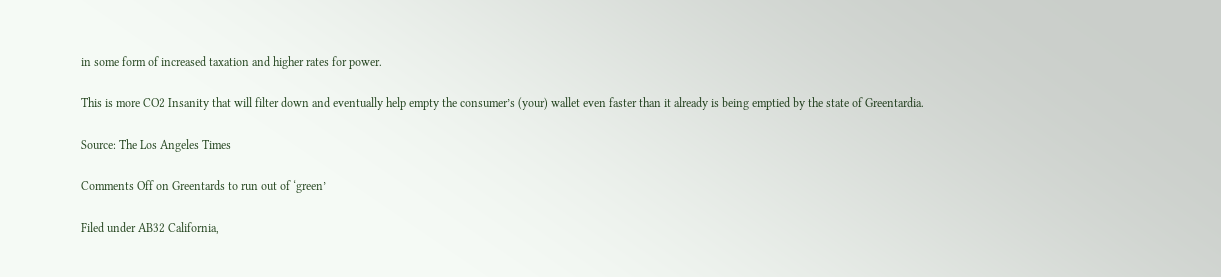in some form of increased taxation and higher rates for power.

This is more CO2 Insanity that will filter down and eventually help empty the consumer’s (your) wallet even faster than it already is being emptied by the state of Greentardia.

Source: The Los Angeles Times

Comments Off on Greentards to run out of ‘green’

Filed under AB32 California,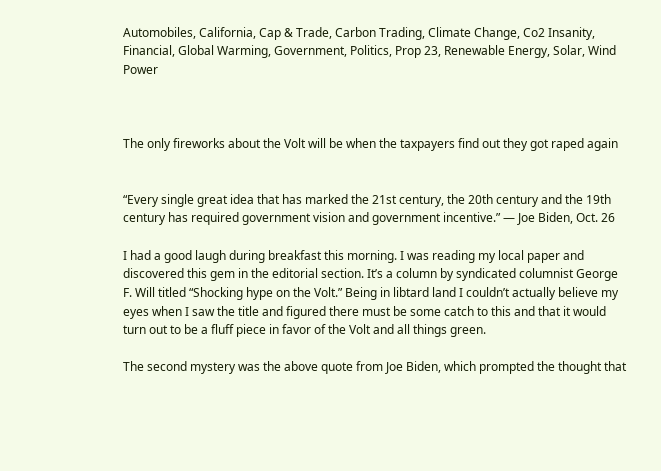Automobiles, California, Cap & Trade, Carbon Trading, Climate Change, Co2 Insanity, Financial, Global Warming, Government, Politics, Prop 23, Renewable Energy, Solar, Wind Power



The only fireworks about the Volt will be when the taxpayers find out they got raped again


“Every single great idea that has marked the 21st century, the 20th century and the 19th century has required government vision and government incentive.” — Joe Biden, Oct. 26

I had a good laugh during breakfast this morning. I was reading my local paper and discovered this gem in the editorial section. It’s a column by syndicated columnist George F. Will titled “Shocking hype on the Volt.” Being in libtard land I couldn’t actually believe my eyes when I saw the title and figured there must be some catch to this and that it would turn out to be a fluff piece in favor of the Volt and all things green.

The second mystery was the above quote from Joe Biden, which prompted the thought that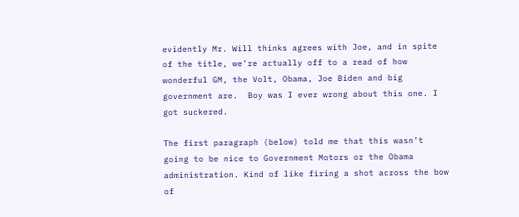evidently Mr. Will thinks agrees with Joe, and in spite of the title, we’re actually off to a read of how wonderful GM, the Volt, Obama, Joe Biden and big government are.  Boy was I ever wrong about this one. I got suckered.

The first paragraph (below) told me that this wasn’t going to be nice to Government Motors or the Obama administration. Kind of like firing a shot across the bow of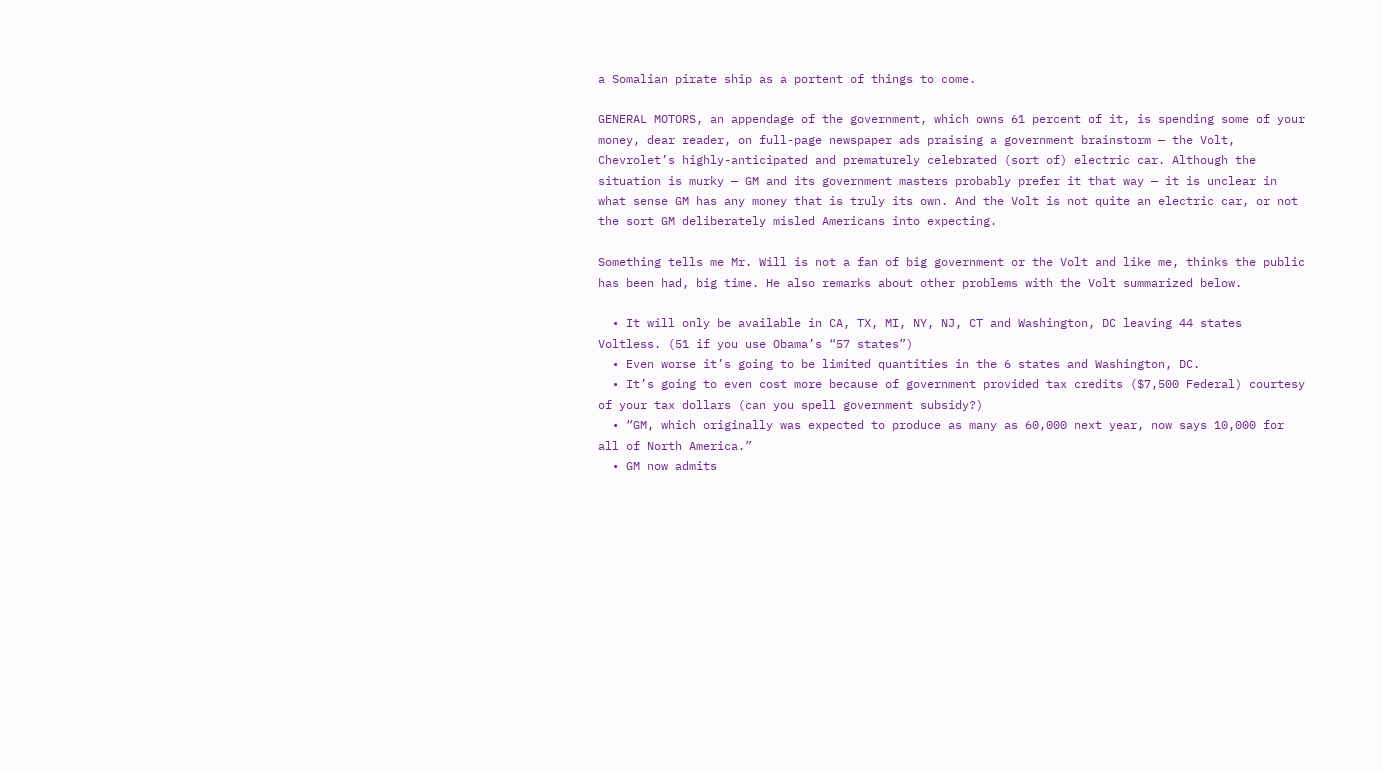a Somalian pirate ship as a portent of things to come.

GENERAL MOTORS, an appendage of the government, which owns 61 percent of it, is spending some of your money, dear reader, on full-page newspaper ads praising a government brainstorm — the Volt, Chevrolet’s highly-anticipated and prematurely celebrated (sort of) electric car. Although the situation is murky — GM and its government masters probably prefer it that way — it is unclear in what sense GM has any money that is truly its own. And the Volt is not quite an electric car, or not the sort GM deliberately misled Americans into expecting.

Something tells me Mr. Will is not a fan of big government or the Volt and like me, thinks the public has been had, big time. He also remarks about other problems with the Volt summarized below.

  • It will only be available in CA, TX, MI, NY, NJ, CT and Washington, DC leaving 44 states Voltless. (51 if you use Obama’s “57 states”)
  • Even worse it’s going to be limited quantities in the 6 states and Washington, DC.
  • It’s going to even cost more because of government provided tax credits ($7,500 Federal) courtesy of your tax dollars (can you spell government subsidy?)
  • “GM, which originally was expected to produce as many as 60,000 next year, now says 10,000 for all of North America.”
  • GM now admits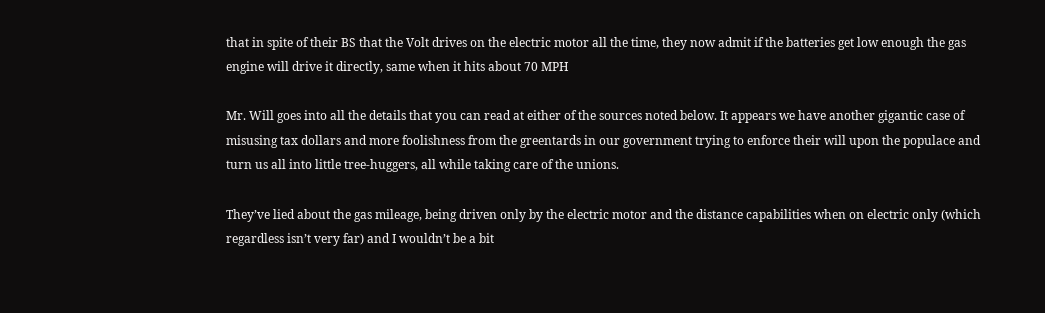that in spite of their BS that the Volt drives on the electric motor all the time, they now admit if the batteries get low enough the gas engine will drive it directly, same when it hits about 70 MPH

Mr. Will goes into all the details that you can read at either of the sources noted below. It appears we have another gigantic case of misusing tax dollars and more foolishness from the greentards in our government trying to enforce their will upon the populace and turn us all into little tree-huggers, all while taking care of the unions.

They’ve lied about the gas mileage, being driven only by the electric motor and the distance capabilities when on electric only (which regardless isn’t very far) and I wouldn’t be a bit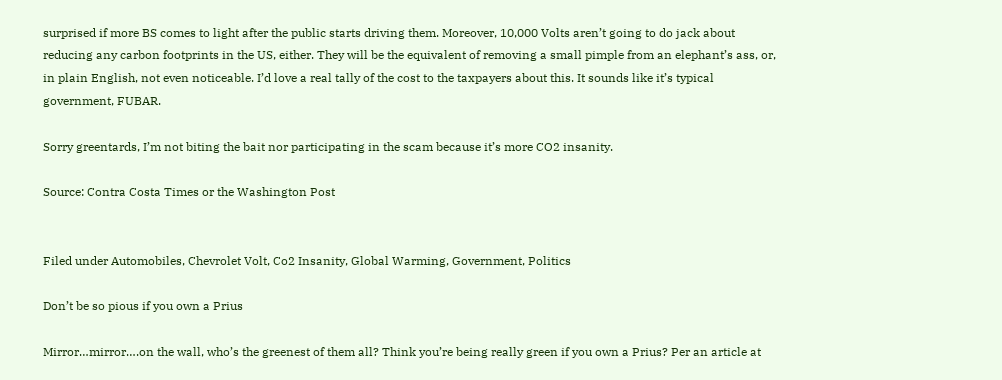surprised if more BS comes to light after the public starts driving them. Moreover, 10,000 Volts aren’t going to do jack about reducing any carbon footprints in the US, either. They will be the equivalent of removing a small pimple from an elephant’s ass, or, in plain English, not even noticeable. I’d love a real tally of the cost to the taxpayers about this. It sounds like it’s typical government, FUBAR.

Sorry greentards, I’m not biting the bait nor participating in the scam because it’s more CO2 insanity.

Source: Contra Costa Times or the Washington Post


Filed under Automobiles, Chevrolet Volt, Co2 Insanity, Global Warming, Government, Politics

Don’t be so pious if you own a Prius

Mirror…mirror….on the wall, who’s the greenest of them all? Think you’re being really green if you own a Prius? Per an article at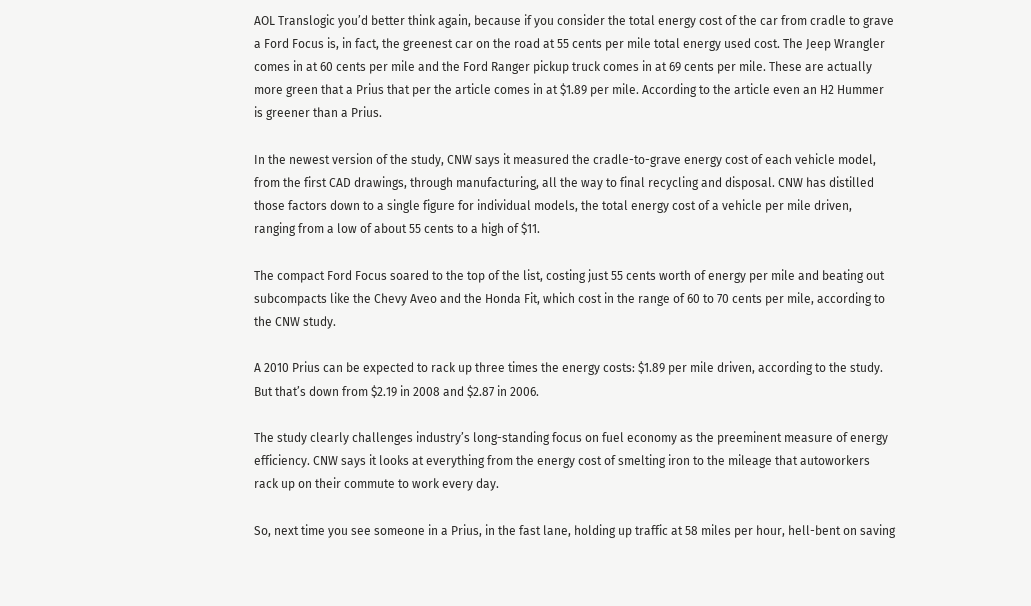AOL Translogic you’d better think again, because if you consider the total energy cost of the car from cradle to grave a Ford Focus is, in fact, the greenest car on the road at 55 cents per mile total energy used cost. The Jeep Wrangler comes in at 60 cents per mile and the Ford Ranger pickup truck comes in at 69 cents per mile. These are actually more green that a Prius that per the article comes in at $1.89 per mile. According to the article even an H2 Hummer is greener than a Prius.

In the newest version of the study, CNW says it measured the cradle-to-grave energy cost of each vehicle model, from the first CAD drawings, through manufacturing, all the way to final recycling and disposal. CNW has distilled those factors down to a single figure for individual models, the total energy cost of a vehicle per mile driven, ranging from a low of about 55 cents to a high of $11.

The compact Ford Focus soared to the top of the list, costing just 55 cents worth of energy per mile and beating out subcompacts like the Chevy Aveo and the Honda Fit, which cost in the range of 60 to 70 cents per mile, according to the CNW study.

A 2010 Prius can be expected to rack up three times the energy costs: $1.89 per mile driven, according to the study. But that’s down from $2.19 in 2008 and $2.87 in 2006.

The study clearly challenges industry’s long-standing focus on fuel economy as the preeminent measure of energy efficiency. CNW says it looks at everything from the energy cost of smelting iron to the mileage that autoworkers rack up on their commute to work every day.

So, next time you see someone in a Prius, in the fast lane, holding up traffic at 58 miles per hour, hell-bent on saving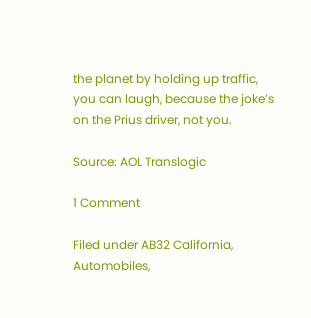the planet by holding up traffic, you can laugh, because the joke’s on the Prius driver, not you.

Source: AOL Translogic

1 Comment

Filed under AB32 California, Automobiles,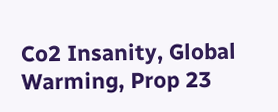Co2 Insanity, Global Warming, Prop 23